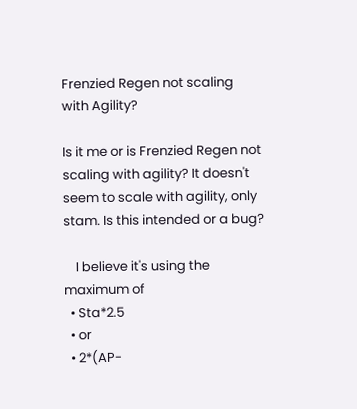Frenzied Regen not scaling with Agility?

Is it me or is Frenzied Regen not scaling with agility? It doesn't seem to scale with agility, only stam. Is this intended or a bug?

    I believe it's using the maximum of
  • Sta*2.5
  • or
  • 2*(AP-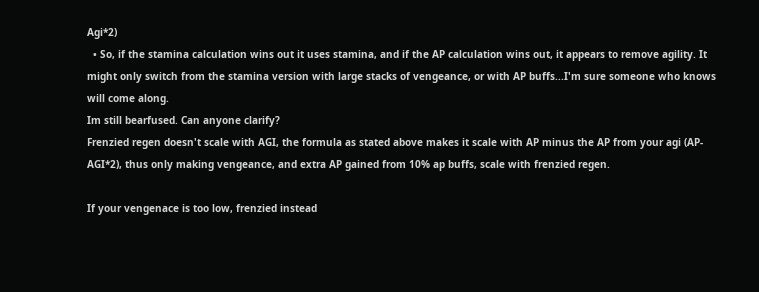Agi*2)
  • So, if the stamina calculation wins out it uses stamina, and if the AP calculation wins out, it appears to remove agility. It might only switch from the stamina version with large stacks of vengeance, or with AP buffs...I'm sure someone who knows will come along.
Im still bearfused. Can anyone clarify?
Frenzied regen doesn't scale with AGI, the formula as stated above makes it scale with AP minus the AP from your agi (AP-AGI*2), thus only making vengeance, and extra AP gained from 10% ap buffs, scale with frenzied regen.

If your vengenace is too low, frenzied instead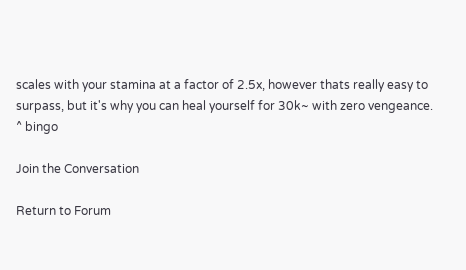scales with your stamina at a factor of 2.5x, however thats really easy to surpass, but it's why you can heal yourself for 30k~ with zero vengeance.
^ bingo

Join the Conversation

Return to Forum